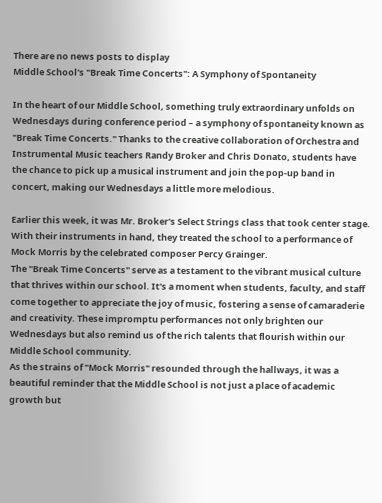There are no news posts to display
Middle School's "Break Time Concerts": A Symphony of Spontaneity

In the heart of our Middle School, something truly extraordinary unfolds on Wednesdays during conference period – a symphony of spontaneity known as "Break Time Concerts." Thanks to the creative collaboration of Orchestra and Instrumental Music teachers Randy Broker and Chris Donato, students have the chance to pick up a musical instrument and join the pop-up band in concert, making our Wednesdays a little more melodious.

Earlier this week, it was Mr. Broker's Select Strings class that took center stage. With their instruments in hand, they treated the school to a performance of Mock Morris by the celebrated composer Percy Grainger.
The "Break Time Concerts" serve as a testament to the vibrant musical culture that thrives within our school. It's a moment when students, faculty, and staff come together to appreciate the joy of music, fostering a sense of camaraderie and creativity. These impromptu performances not only brighten our Wednesdays but also remind us of the rich talents that flourish within our Middle School community.
As the strains of "Mock Morris" resounded through the hallways, it was a beautiful reminder that the Middle School is not just a place of academic growth but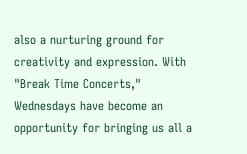also a nurturing ground for creativity and expression. With "Break Time Concerts," Wednesdays have become an opportunity for bringing us all a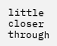little closer through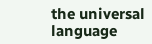the universal language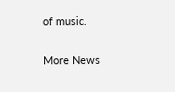of music.

More News